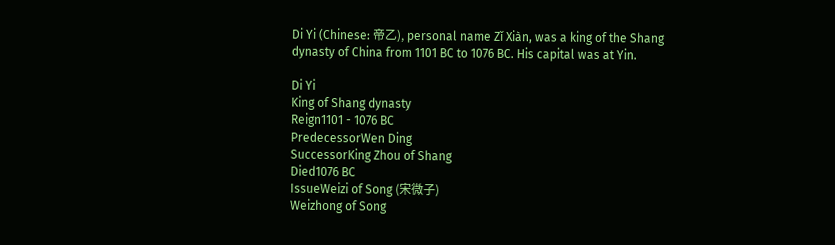Di Yi (Chinese: 帝乙), personal name Zǐ Xiàn, was a king of the Shang dynasty of China from 1101 BC to 1076 BC. His capital was at Yin.

Di Yi
King of Shang dynasty
Reign1101 - 1076 BC
PredecessorWen Ding
SuccessorKing Zhou of Shang
Died1076 BC
IssueWeizi of Song (宋微子)
Weizhong of Song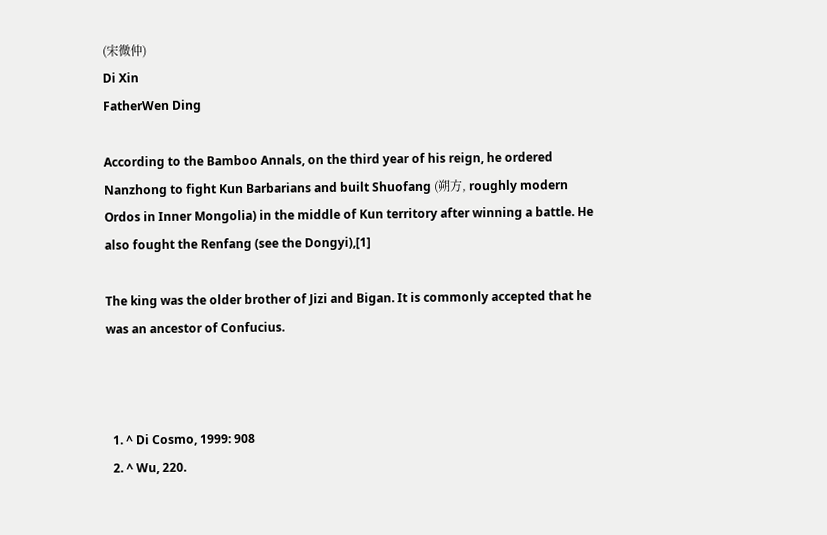(宋微仲)
Di Xin
FatherWen Ding

According to the Bamboo Annals, on the third year of his reign, he ordered Nanzhong to fight Kun Barbarians and built Shuofang (朔方, roughly modern Ordos in Inner Mongolia) in the middle of Kun territory after winning a battle. He also fought the Renfang (see the Dongyi),[1]

The king was the older brother of Jizi and Bigan. It is commonly accepted that he was an ancestor of Confucius.



  1. ^ Di Cosmo, 1999: 908
  2. ^ Wu, 220.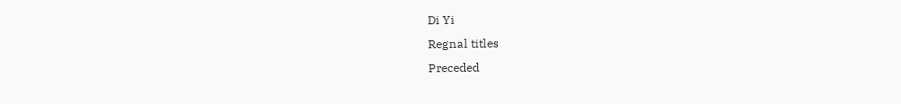Di Yi
Regnal titles
Preceded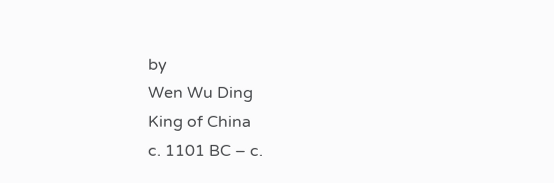by
Wen Wu Ding
King of China
c. 1101 BC – c.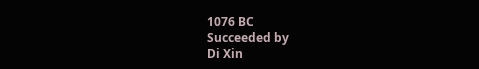1076 BC
Succeeded by
Di Xin